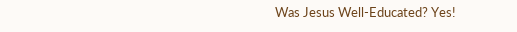Was Jesus Well-Educated? Yes!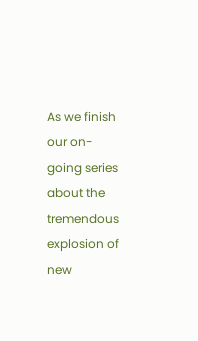As we finish our on-going series about the tremendous explosion of new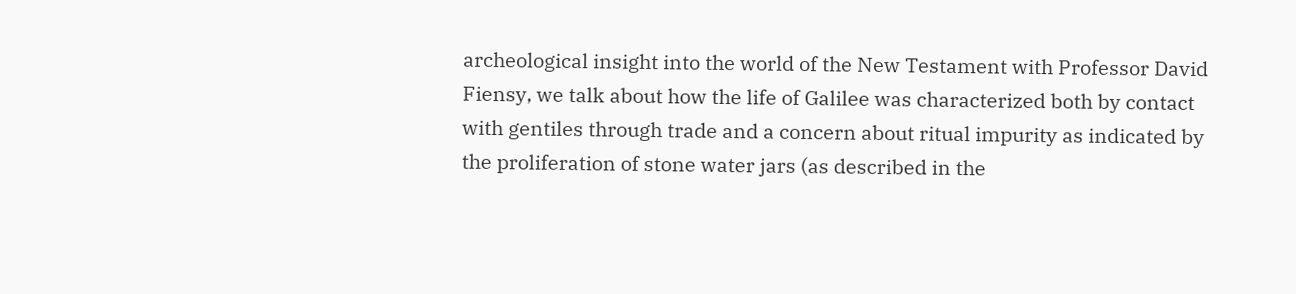archeological insight into the world of the New Testament with Professor David Fiensy, we talk about how the life of Galilee was characterized both by contact with gentiles through trade and a concern about ritual impurity as indicated by the proliferation of stone water jars (as described in the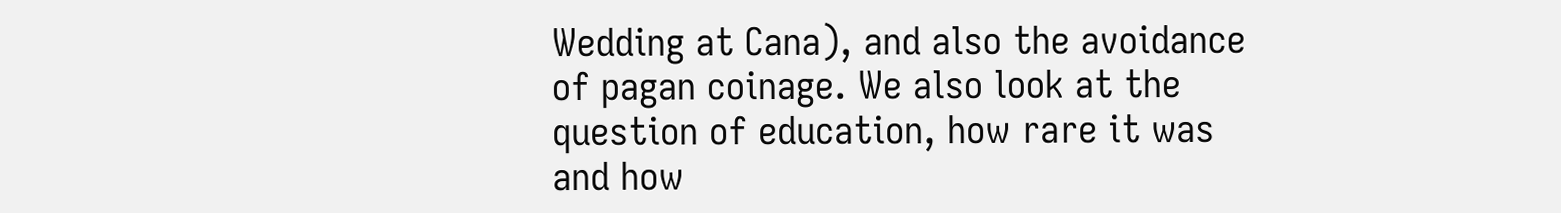Wedding at Cana), and also the avoidance of pagan coinage. We also look at the question of education, how rare it was and how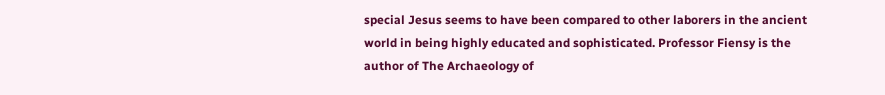special Jesus seems to have been compared to other laborers in the ancient world in being highly educated and sophisticated. Professor Fiensy is the author of The Archaeology of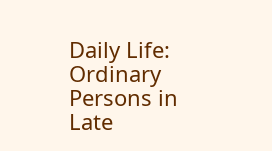Daily Life: Ordinary Persons in Late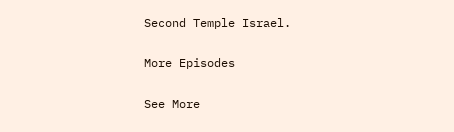Second Temple Israel.

More Episodes

See More